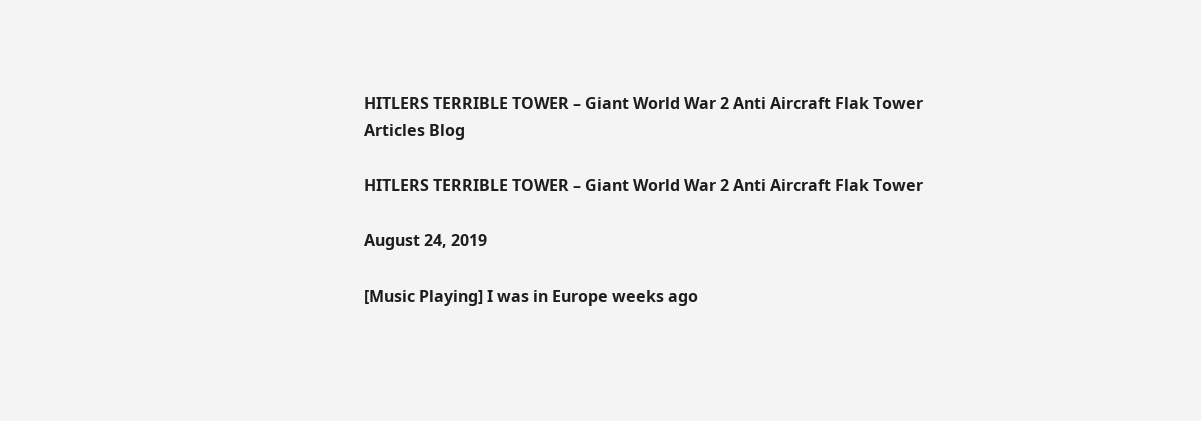HITLERS TERRIBLE TOWER – Giant World War 2 Anti Aircraft Flak Tower
Articles Blog

HITLERS TERRIBLE TOWER – Giant World War 2 Anti Aircraft Flak Tower

August 24, 2019

[Music Playing] I was in Europe weeks ago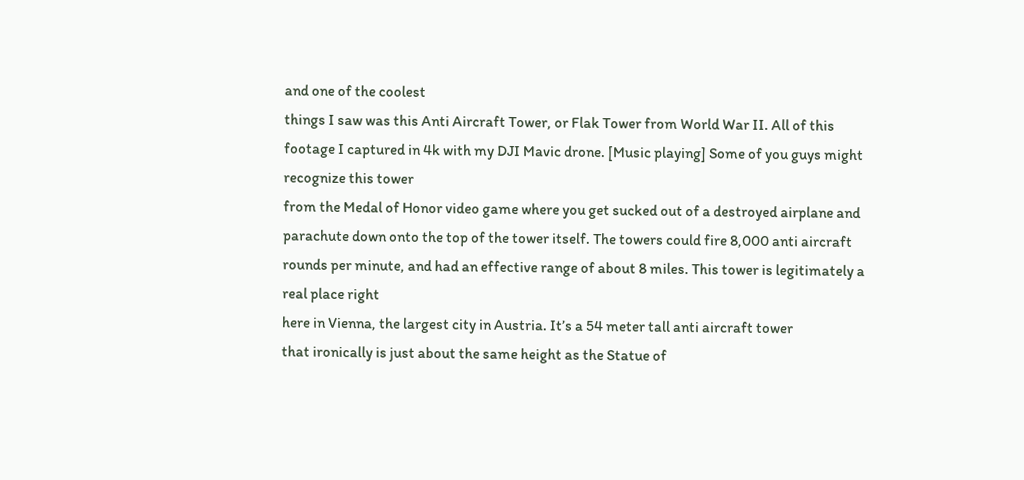and one of the coolest
things I saw was this Anti Aircraft Tower, or Flak Tower from World War II. All of this
footage I captured in 4k with my DJI Mavic drone. [Music playing] Some of you guys might recognize this tower
from the Medal of Honor video game where you get sucked out of a destroyed airplane and
parachute down onto the top of the tower itself. The towers could fire 8,000 anti aircraft
rounds per minute, and had an effective range of about 8 miles. This tower is legitimately a real place right
here in Vienna, the largest city in Austria. It’s a 54 meter tall anti aircraft tower
that ironically is just about the same height as the Statue of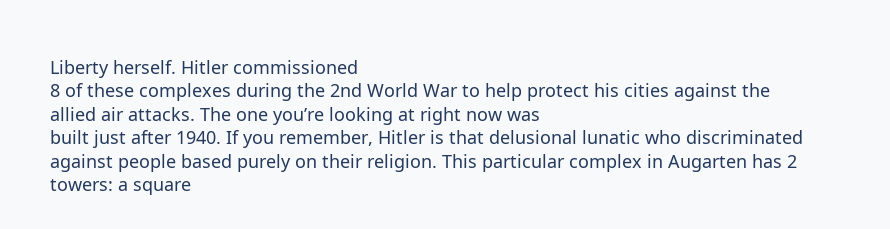Liberty herself. Hitler commissioned
8 of these complexes during the 2nd World War to help protect his cities against the
allied air attacks. The one you’re looking at right now was
built just after 1940. If you remember, Hitler is that delusional lunatic who discriminated
against people based purely on their religion. This particular complex in Augarten has 2
towers: a square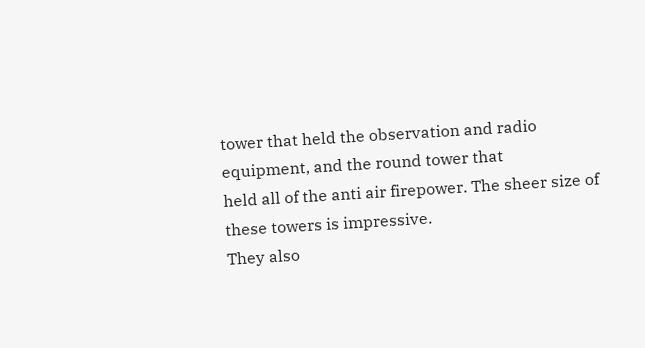tower that held the observation and radio equipment, and the round tower that
held all of the anti air firepower. The sheer size of these towers is impressive.
They also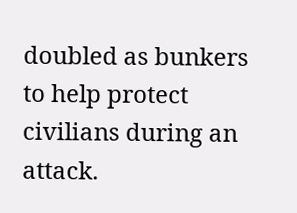doubled as bunkers to help protect civilians during an attack.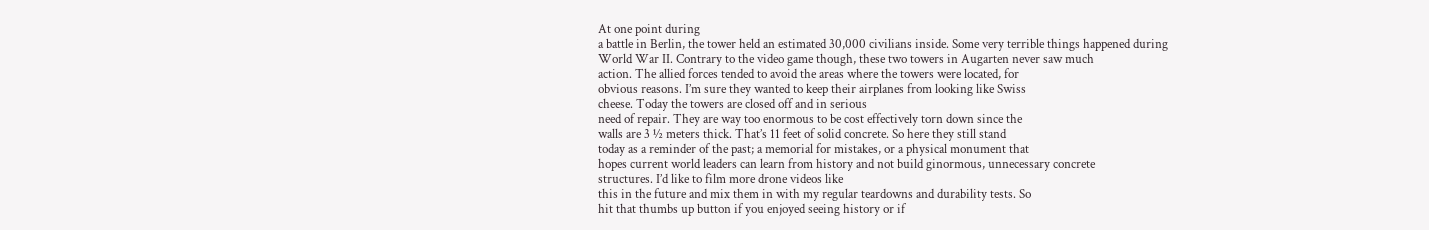At one point during
a battle in Berlin, the tower held an estimated 30,000 civilians inside. Some very terrible things happened during
World War II. Contrary to the video game though, these two towers in Augarten never saw much
action. The allied forces tended to avoid the areas where the towers were located, for
obvious reasons. I’m sure they wanted to keep their airplanes from looking like Swiss
cheese. Today the towers are closed off and in serious
need of repair. They are way too enormous to be cost effectively torn down since the
walls are 3 ½ meters thick. That’s 11 feet of solid concrete. So here they still stand
today as a reminder of the past; a memorial for mistakes, or a physical monument that
hopes current world leaders can learn from history and not build ginormous, unnecessary concrete
structures. I’d like to film more drone videos like
this in the future and mix them in with my regular teardowns and durability tests. So
hit that thumbs up button if you enjoyed seeing history or if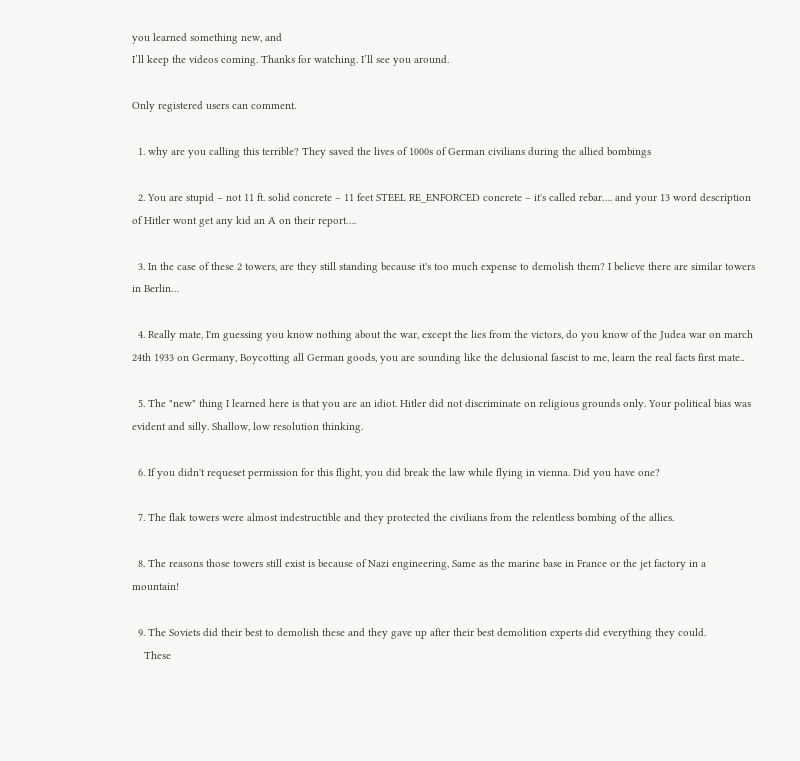you learned something new, and
I’ll keep the videos coming. Thanks for watching. I’ll see you around.

Only registered users can comment.

  1. why are you calling this terrible? They saved the lives of 1000s of German civilians during the allied bombings

  2. You are stupid – not 11 ft. solid concrete – 11 feet STEEL RE_ENFORCED concrete – it's called rebar…. and your 13 word description of Hitler wont get any kid an A on their report….

  3. In the case of these 2 towers, are they still standing because it's too much expense to demolish them? I believe there are similar towers in Berlin…

  4. Really mate, I'm guessing you know nothing about the war, except the lies from the victors, do you know of the Judea war on march 24th 1933 on Germany, Boycotting all German goods, you are sounding like the delusional fascist to me, learn the real facts first mate..

  5. The "new" thing I learned here is that you are an idiot. Hitler did not discriminate on religious grounds only. Your political bias was evident and silly. Shallow, low resolution thinking.

  6. If you didn't requeset permission for this flight, you did break the law while flying in vienna. Did you have one?

  7. The flak towers were almost indestructible and they protected the civilians from the relentless bombing of the allies.

  8. The reasons those towers still exist is because of Nazi engineering, Same as the marine base in France or the jet factory in a mountain!

  9. The Soviets did their best to demolish these and they gave up after their best demolition experts did everything they could.
    These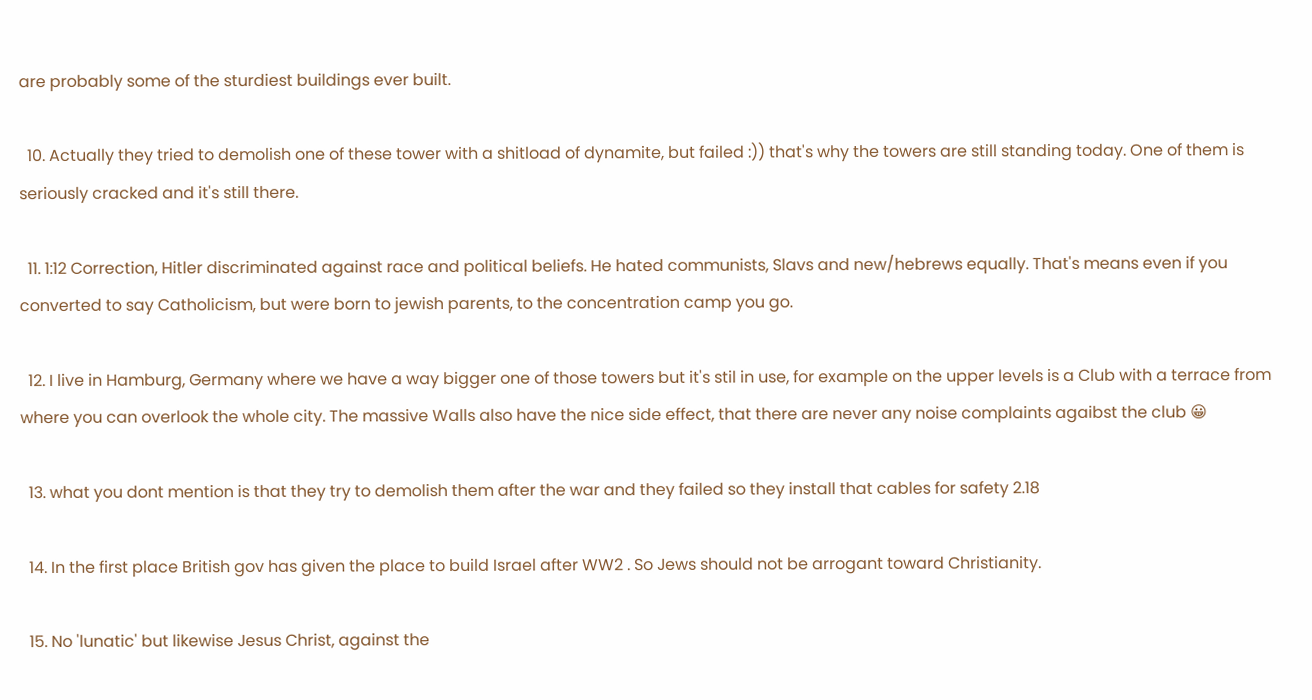are probably some of the sturdiest buildings ever built.

  10. Actually they tried to demolish one of these tower with a shitload of dynamite, but failed :)) that's why the towers are still standing today. One of them is seriously cracked and it's still there.

  11. 1:12 Correction, Hitler discriminated against race and political beliefs. He hated communists, Slavs and new/hebrews equally. That's means even if you converted to say Catholicism, but were born to jewish parents, to the concentration camp you go.

  12. I live in Hamburg, Germany where we have a way bigger one of those towers but it's stil in use, for example on the upper levels is a Club with a terrace from where you can overlook the whole city. The massive Walls also have the nice side effect, that there are never any noise complaints agaibst the club 😀

  13. what you dont mention is that they try to demolish them after the war and they failed so they install that cables for safety 2.18

  14. In the first place British gov has given the place to build Israel after WW2 . So Jews should not be arrogant toward Christianity.

  15. No 'lunatic' but likewise Jesus Christ, against the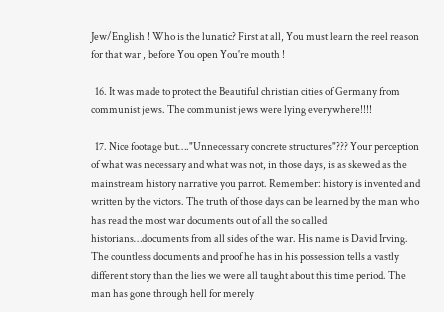Jew/English ! Who is the lunatic? First at all, You must learn the reel reason for that war , before You open You're mouth !

  16. It was made to protect the Beautiful christian cities of Germany from communist jews. The communist jews were lying everywhere!!!!

  17. Nice footage but…."Unnecessary concrete structures"??? Your perception of what was necessary and what was not, in those days, is as skewed as the mainstream history narrative you parrot. Remember: history is invented and written by the victors. The truth of those days can be learned by the man who has read the most war documents out of all the so called historians…documents from all sides of the war. His name is David Irving. The countless documents and proof he has in his possession tells a vastly different story than the lies we were all taught about this time period. The man has gone through hell for merely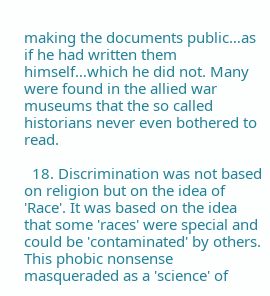making the documents public…as if he had written them himself…which he did not. Many were found in the allied war museums that the so called historians never even bothered to read.

  18. Discrimination was not based on religion but on the idea of 'Race'. It was based on the idea that some 'races' were special and could be 'contaminated' by others. This phobic nonsense masqueraded as a 'science' of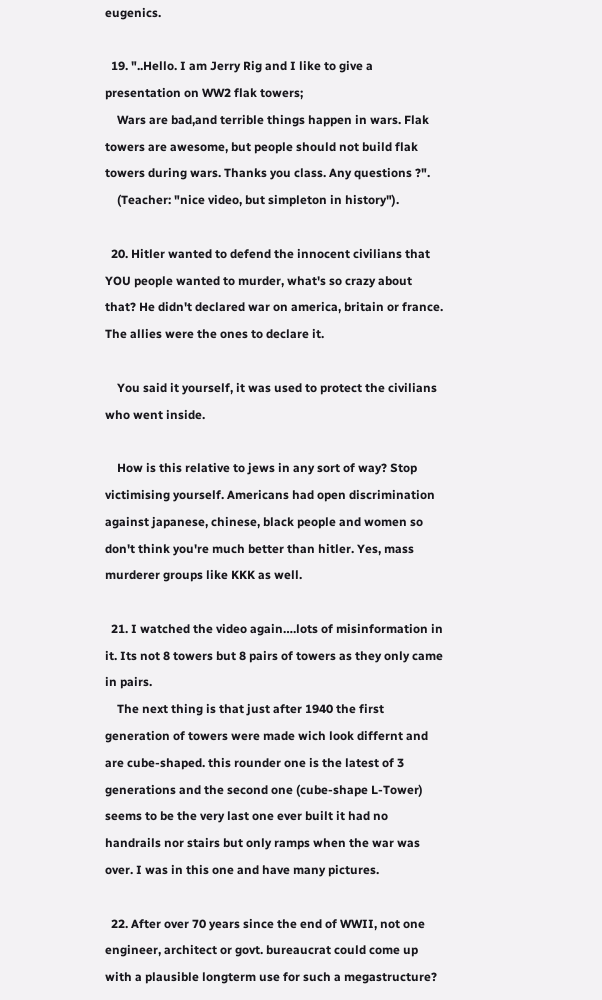eugenics.

  19. "..Hello. I am Jerry Rig and I like to give a presentation on WW2 flak towers;
    Wars are bad,and terrible things happen in wars. Flak towers are awesome, but people should not build flak towers during wars. Thanks you class. Any questions ?".
    (Teacher: "nice video, but simpleton in history").

  20. Hitler wanted to defend the innocent civilians that YOU people wanted to murder, what's so crazy about that? He didn't declared war on america, britain or france. The allies were the ones to declare it.

    You said it yourself, it was used to protect the civilians who went inside.

    How is this relative to jews in any sort of way? Stop victimising yourself. Americans had open discrimination against japanese, chinese, black people and women so don't think you're much better than hitler. Yes, mass murderer groups like KKK as well.

  21. I watched the video again….lots of misinformation in it. Its not 8 towers but 8 pairs of towers as they only came in pairs.
    The next thing is that just after 1940 the first generation of towers were made wich look differnt and are cube-shaped. this rounder one is the latest of 3 generations and the second one (cube-shape L-Tower) seems to be the very last one ever built it had no handrails nor stairs but only ramps when the war was over. I was in this one and have many pictures.

  22. After over 70 years since the end of WWII, not one engineer, architect or govt. bureaucrat could come up with a plausible longterm use for such a megastructure?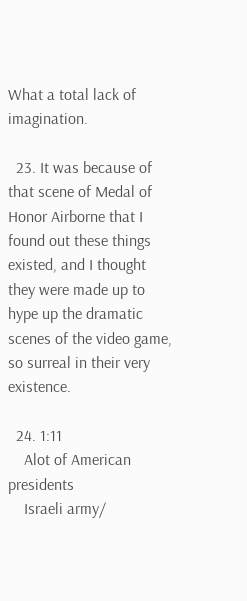What a total lack of imagination.

  23. It was because of that scene of Medal of Honor Airborne that I found out these things existed, and I thought they were made up to hype up the dramatic scenes of the video game, so surreal in their very existence.

  24. 1:11
    Alot of American presidents
    Israeli army/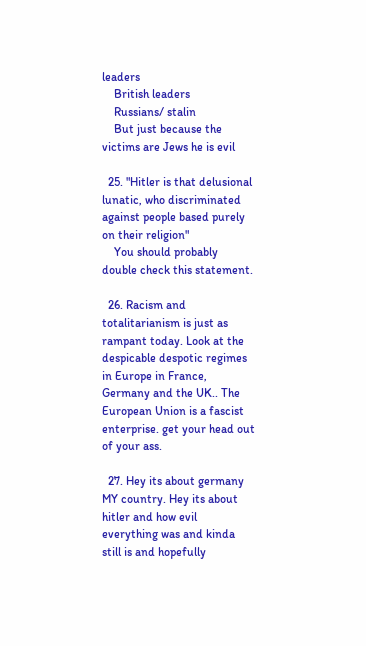leaders
    British leaders
    Russians/ stalin
    But just because the victims are Jews he is evil

  25. "Hitler is that delusional lunatic, who discriminated against people based purely on their religion"
    You should probably double check this statement.

  26. Racism and totalitarianism is just as rampant today. Look at the despicable despotic regimes in Europe in France, Germany and the UK.. The European Union is a fascist enterprise. get your head out of your ass.

  27. Hey its about germany MY country. Hey its about hitler and how evil everything was and kinda still is and hopefully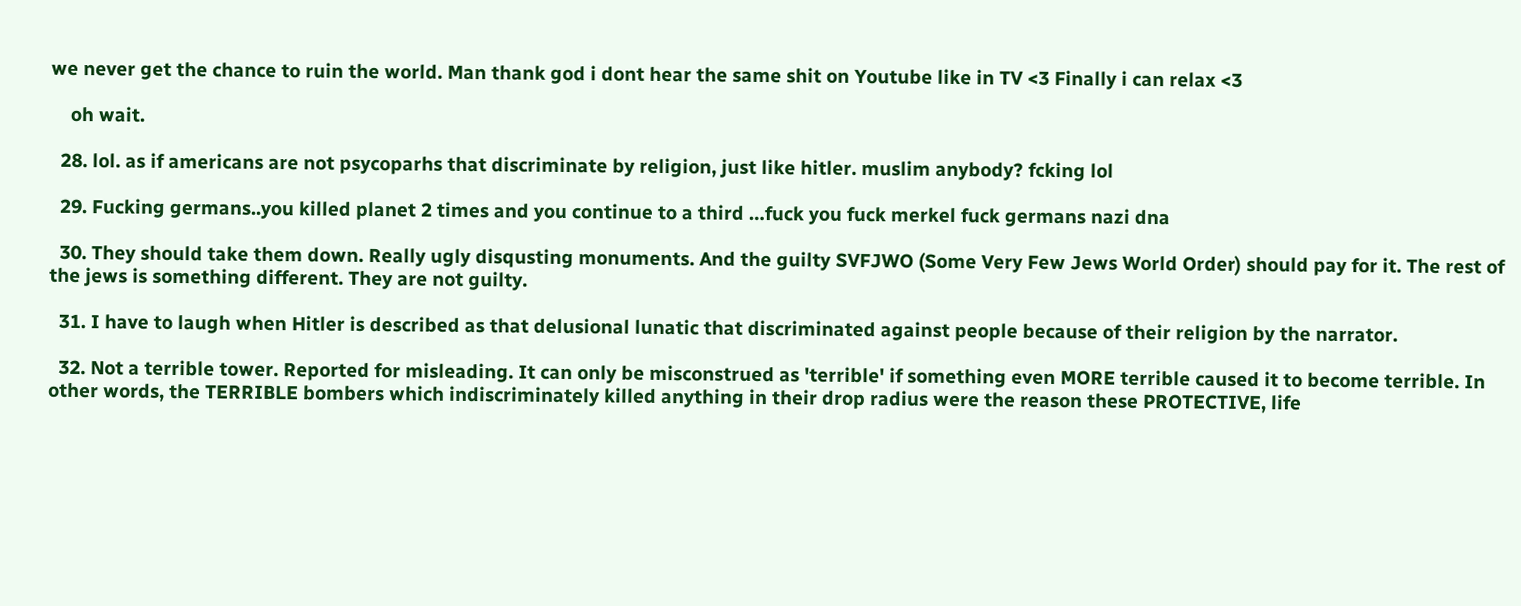we never get the chance to ruin the world. Man thank god i dont hear the same shit on Youtube like in TV <3 Finally i can relax <3

    oh wait.

  28. lol. as if americans are not psycoparhs that discriminate by religion, just like hitler. muslim anybody? fcking lol

  29. Fucking germans..you killed planet 2 times and you continue to a third …fuck you fuck merkel fuck germans nazi dna

  30. They should take them down. Really ugly disqusting monuments. And the guilty SVFJWO (Some Very Few Jews World Order) should pay for it. The rest of the jews is something different. They are not guilty.

  31. I have to laugh when Hitler is described as that delusional lunatic that discriminated against people because of their religion by the narrator.

  32. Not a terrible tower. Reported for misleading. It can only be misconstrued as 'terrible' if something even MORE terrible caused it to become terrible. In other words, the TERRIBLE bombers which indiscriminately killed anything in their drop radius were the reason these PROTECTIVE, life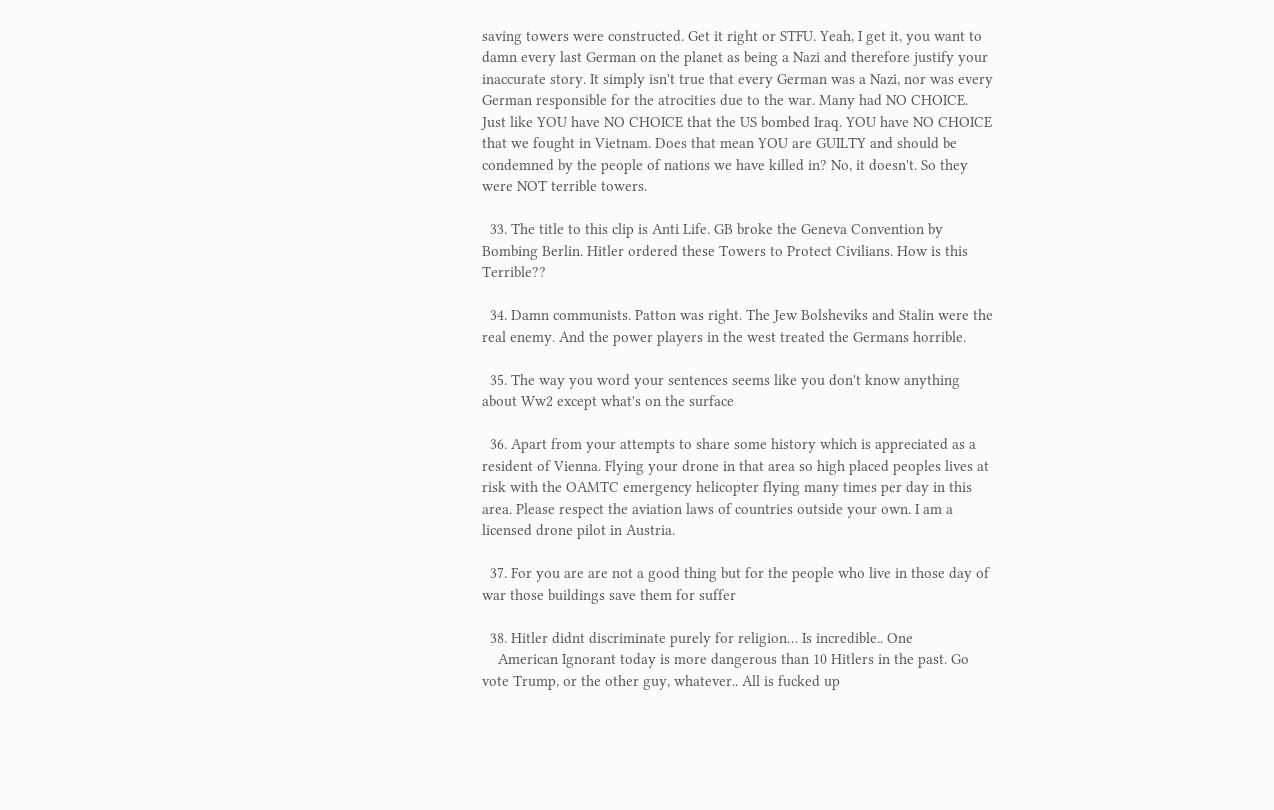saving towers were constructed. Get it right or STFU. Yeah, I get it, you want to damn every last German on the planet as being a Nazi and therefore justify your inaccurate story. It simply isn't true that every German was a Nazi, nor was every German responsible for the atrocities due to the war. Many had NO CHOICE. Just like YOU have NO CHOICE that the US bombed Iraq. YOU have NO CHOICE that we fought in Vietnam. Does that mean YOU are GUILTY and should be condemned by the people of nations we have killed in? No, it doesn't. So they were NOT terrible towers.

  33. The title to this clip is Anti Life. GB broke the Geneva Convention by Bombing Berlin. Hitler ordered these Towers to Protect Civilians. How is this Terrible??

  34. Damn communists. Patton was right. The Jew Bolsheviks and Stalin were the real enemy. And the power players in the west treated the Germans horrible.

  35. The way you word your sentences seems like you don't know anything about Ww2 except what's on the surface

  36. Apart from your attempts to share some history which is appreciated as a resident of Vienna. Flying your drone in that area so high placed peoples lives at risk with the OAMTC emergency helicopter flying many times per day in this area. Please respect the aviation laws of countries outside your own. I am a licensed drone pilot in Austria.

  37. For you are are not a good thing but for the people who live in those day of war those buildings save them for suffer

  38. Hitler didnt discriminate purely for religion… Is incredible.. One
    American Ignorant today is more dangerous than 10 Hitlers in the past. Go vote Trump, or the other guy, whatever.. All is fucked up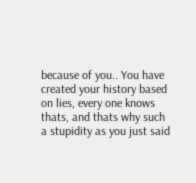because of you.. You have created your history based on lies, every one knows thats, and thats why such a stupidity as you just said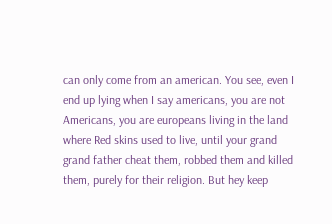can only come from an american. You see, even I end up lying when I say americans, you are not Americans, you are europeans living in the land where Red skins used to live, until your grand grand father cheat them, robbed them and killed them, purely for their religion. But hey keep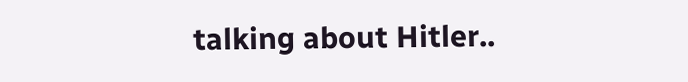talking about Hitler..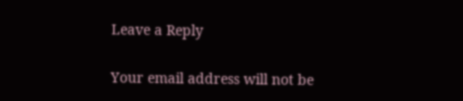Leave a Reply

Your email address will not be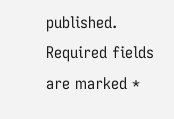published. Required fields are marked *